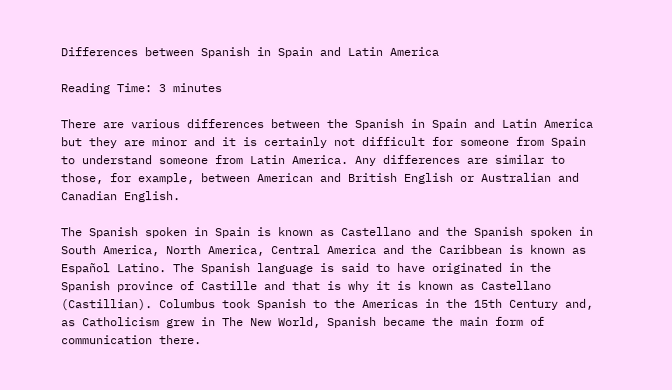Differences between Spanish in Spain and Latin America

Reading Time: 3 minutes

There are various differences between the Spanish in Spain and Latin America but they are minor and it is certainly not difficult for someone from Spain to understand someone from Latin America. Any differences are similar to those, for example, between American and British English or Australian and Canadian English.

The Spanish spoken in Spain is known as Castellano and the Spanish spoken in South America, North America, Central America and the Caribbean is known as Español Latino. The Spanish language is said to have originated in the Spanish province of Castille and that is why it is known as Castellano (Castillian). Columbus took Spanish to the Americas in the 15th Century and, as Catholicism grew in The New World, Spanish became the main form of communication there.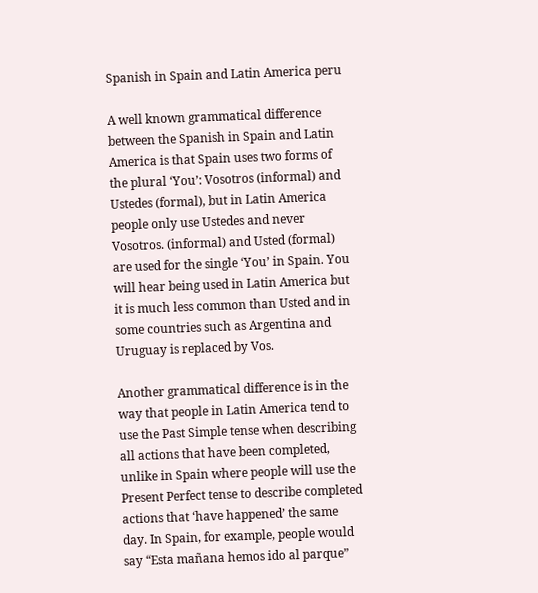Spanish in Spain and Latin America peru

A well known grammatical difference between the Spanish in Spain and Latin America is that Spain uses two forms of the plural ‘You’: Vosotros (informal) and Ustedes (formal), but in Latin America people only use Ustedes and never Vosotros. (informal) and Usted (formal) are used for the single ‘You’ in Spain. You will hear being used in Latin America but it is much less common than Usted and in some countries such as Argentina and Uruguay is replaced by Vos.

Another grammatical difference is in the way that people in Latin America tend to use the Past Simple tense when describing all actions that have been completed, unlike in Spain where people will use the Present Perfect tense to describe completed actions that ‘have happened’ the same day. In Spain, for example, people would say “Esta mañana hemos ido al parque”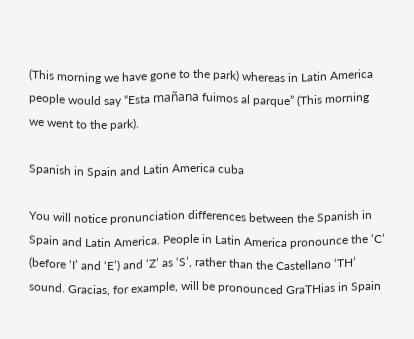(This morning we have gone to the park) whereas in Latin America people would say “Esta mañana fuimos al parque” (This morning we went to the park).

Spanish in Spain and Latin America cuba

You will notice pronunciation differences between the Spanish in Spain and Latin America. People in Latin America pronounce the ‘C’ (before ‘I’ and ‘E’) and ‘Z’ as ‘S’, rather than the Castellano ‘TH’ sound. Gracias, for example, will be pronounced GraTHias in Spain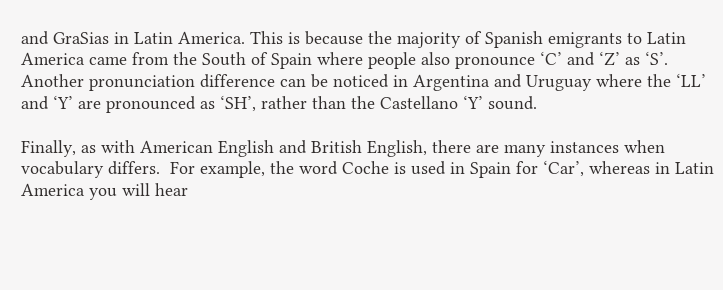and GraSias in Latin America. This is because the majority of Spanish emigrants to Latin America came from the South of Spain where people also pronounce ‘C’ and ‘Z’ as ‘S’. Another pronunciation difference can be noticed in Argentina and Uruguay where the ‘LL’ and ‘Y’ are pronounced as ‘SH’, rather than the Castellano ‘Y’ sound.

Finally, as with American English and British English, there are many instances when vocabulary differs.  For example, the word Coche is used in Spain for ‘Car’, whereas in Latin America you will hear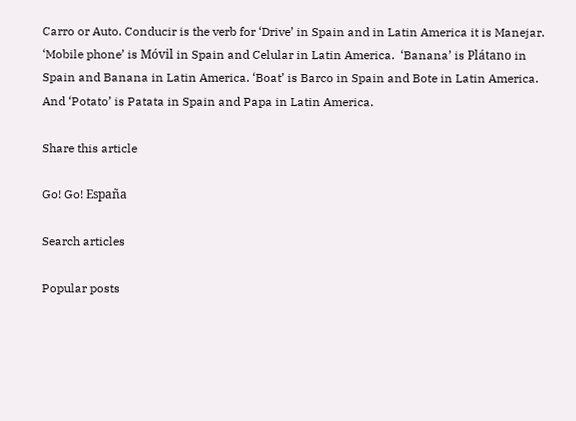Carro or Auto. Conducir is the verb for ‘Drive’ in Spain and in Latin America it is Manejar. ‘Mobile phone’ is Móvil in Spain and Celular in Latin America.  ‘Banana’ is Plátano in Spain and Banana in Latin America. ‘Boat’ is Barco in Spain and Bote in Latin America. And ‘Potato’ is Patata in Spain and Papa in Latin America.

Share this article

Go! Go! España

Search articles

Popular posts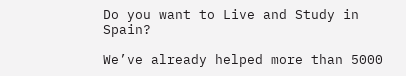Do you want to Live and Study in Spain?

We’ve already helped more than 5000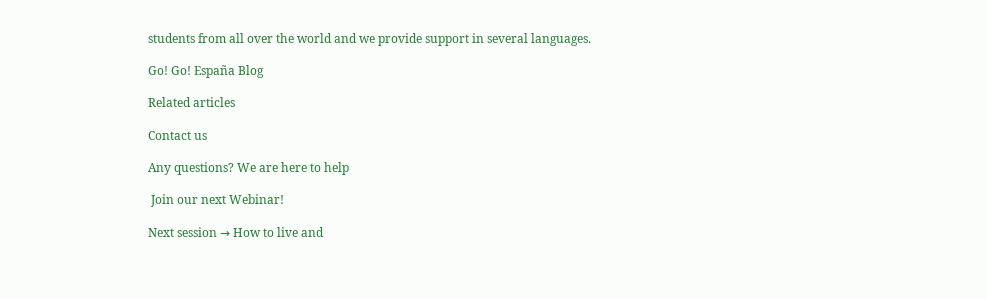students from all over the world and we provide support in several languages.

Go! Go! España Blog

Related articles

Contact us

Any questions? We are here to help

 Join our next Webinar!

Next session → How to live and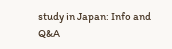study in Japan: Info and Q&A